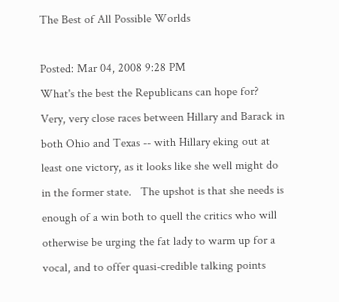The Best of All Possible Worlds

Posted: Mar 04, 2008 9:28 PM
What's the best the Republicans can hope for?  Very, very close races between Hillary and Barack in both Ohio and Texas -- with Hillary eking out at least one victory, as it looks like she well might do in the former state.   The upshot is that she needs is enough of a win both to quell the critics who will otherwise be urging the fat lady to warm up for a vocal, and to offer quasi-credible talking points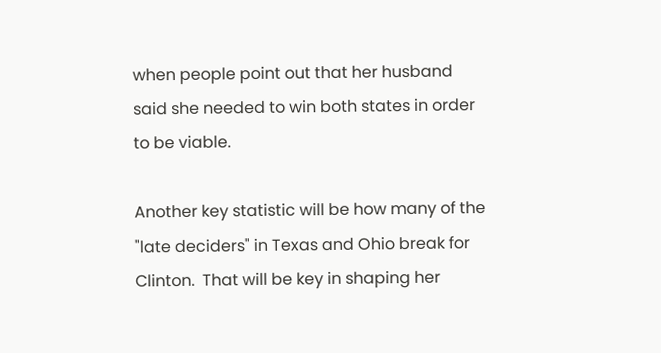when people point out that her husband said she needed to win both states in order to be viable.

Another key statistic will be how many of the "late deciders" in Texas and Ohio break for Clinton.  That will be key in shaping her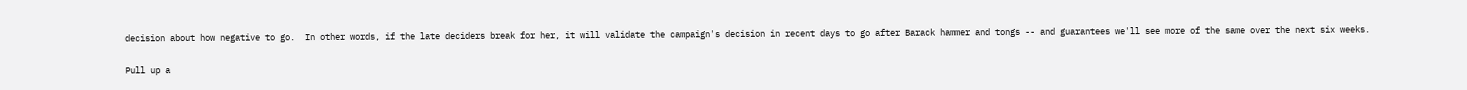decision about how negative to go.  In other words, if the late deciders break for her, it will validate the campaign's decision in recent days to go after Barack hammer and tongs -- and guarantees we'll see more of the same over the next six weeks.

Pull up a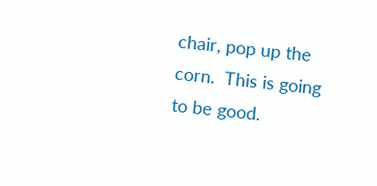chair, pop up the corn.  This is going to be good.